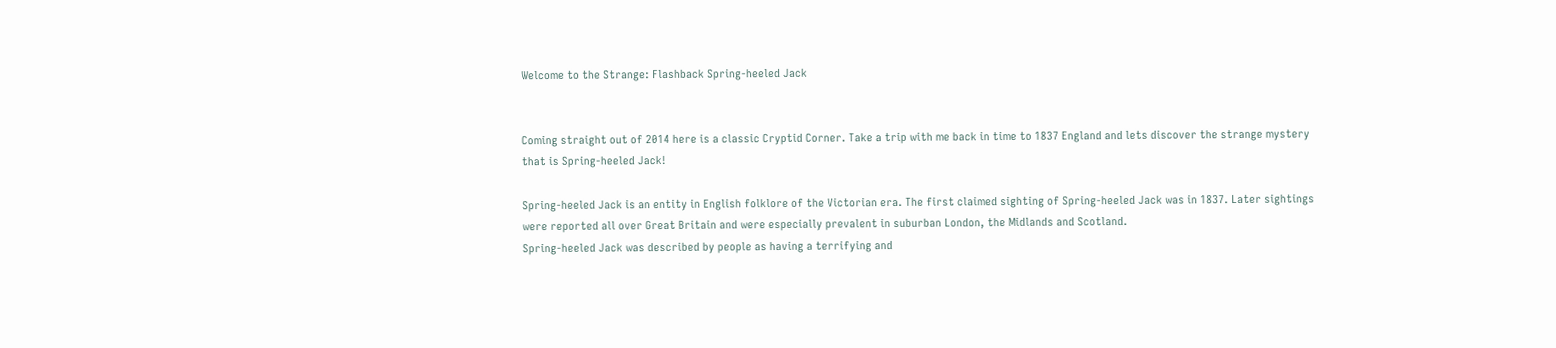Welcome to the Strange: Flashback Spring-heeled Jack


Coming straight out of 2014 here is a classic Cryptid Corner. Take a trip with me back in time to 1837 England and lets discover the strange mystery that is Spring-heeled Jack!

Spring-heeled Jack is an entity in English folklore of the Victorian era. The first claimed sighting of Spring-heeled Jack was in 1837. Later sightings were reported all over Great Britain and were especially prevalent in suburban London, the Midlands and Scotland.
Spring-heeled Jack was described by people as having a terrifying and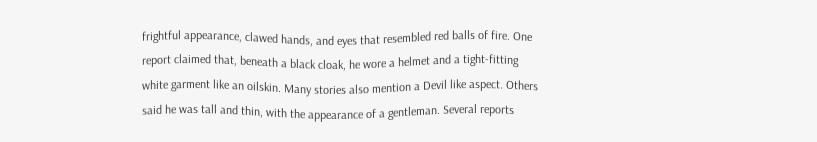frightful appearance, clawed hands, and eyes that resembled red balls of fire. One report claimed that, beneath a black cloak, he wore a helmet and a tight-fitting white garment like an oilskin. Many stories also mention a Devil like aspect. Others said he was tall and thin, with the appearance of a gentleman. Several reports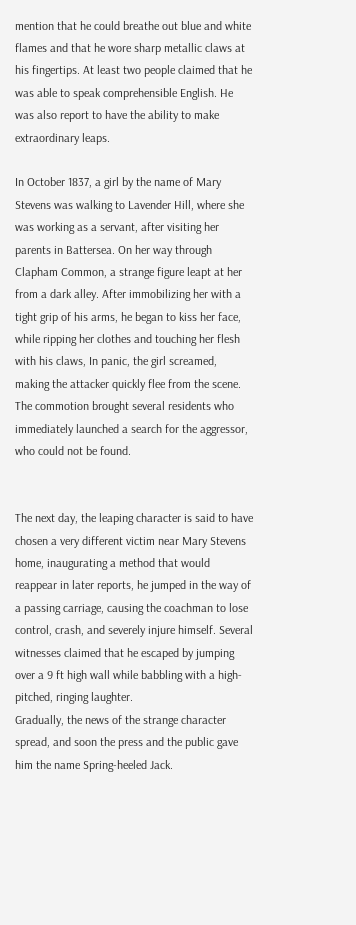mention that he could breathe out blue and white flames and that he wore sharp metallic claws at his fingertips. At least two people claimed that he was able to speak comprehensible English. He was also report to have the ability to make extraordinary leaps.

In October 1837, a girl by the name of Mary Stevens was walking to Lavender Hill, where she was working as a servant, after visiting her parents in Battersea. On her way through Clapham Common, a strange figure leapt at her from a dark alley. After immobilizing her with a tight grip of his arms, he began to kiss her face, while ripping her clothes and touching her flesh with his claws, In panic, the girl screamed, making the attacker quickly flee from the scene. The commotion brought several residents who immediately launched a search for the aggressor, who could not be found.


The next day, the leaping character is said to have chosen a very different victim near Mary Stevens home, inaugurating a method that would reappear in later reports, he jumped in the way of a passing carriage, causing the coachman to lose control, crash, and severely injure himself. Several witnesses claimed that he escaped by jumping over a 9 ft high wall while babbling with a high-pitched, ringing laughter.
Gradually, the news of the strange character spread, and soon the press and the public gave him the name Spring-heeled Jack.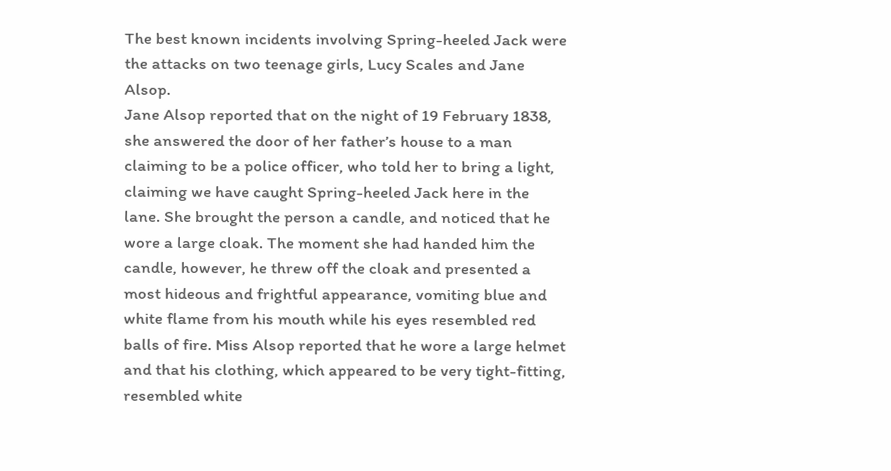The best known incidents involving Spring-heeled Jack were the attacks on two teenage girls, Lucy Scales and Jane Alsop.
Jane Alsop reported that on the night of 19 February 1838, she answered the door of her father’s house to a man claiming to be a police officer, who told her to bring a light, claiming we have caught Spring-heeled Jack here in the lane. She brought the person a candle, and noticed that he wore a large cloak. The moment she had handed him the candle, however, he threw off the cloak and presented a most hideous and frightful appearance, vomiting blue and white flame from his mouth while his eyes resembled red balls of fire. Miss Alsop reported that he wore a large helmet and that his clothing, which appeared to be very tight-fitting, resembled white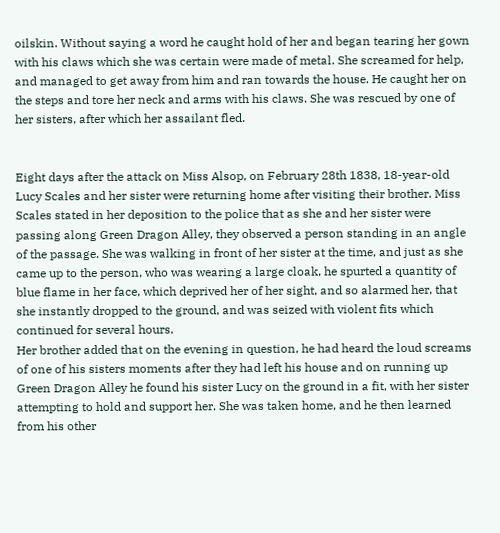oilskin. Without saying a word he caught hold of her and began tearing her gown with his claws which she was certain were made of metal. She screamed for help, and managed to get away from him and ran towards the house. He caught her on the steps and tore her neck and arms with his claws. She was rescued by one of her sisters, after which her assailant fled.


Eight days after the attack on Miss Alsop, on February 28th 1838, 18-year-old Lucy Scales and her sister were returning home after visiting their brother. Miss Scales stated in her deposition to the police that as she and her sister were passing along Green Dragon Alley, they observed a person standing in an angle of the passage. She was walking in front of her sister at the time, and just as she came up to the person, who was wearing a large cloak, he spurted a quantity of blue flame in her face, which deprived her of her sight, and so alarmed her, that she instantly dropped to the ground, and was seized with violent fits which continued for several hours.
Her brother added that on the evening in question, he had heard the loud screams of one of his sisters moments after they had left his house and on running up Green Dragon Alley he found his sister Lucy on the ground in a fit, with her sister attempting to hold and support her. She was taken home, and he then learned from his other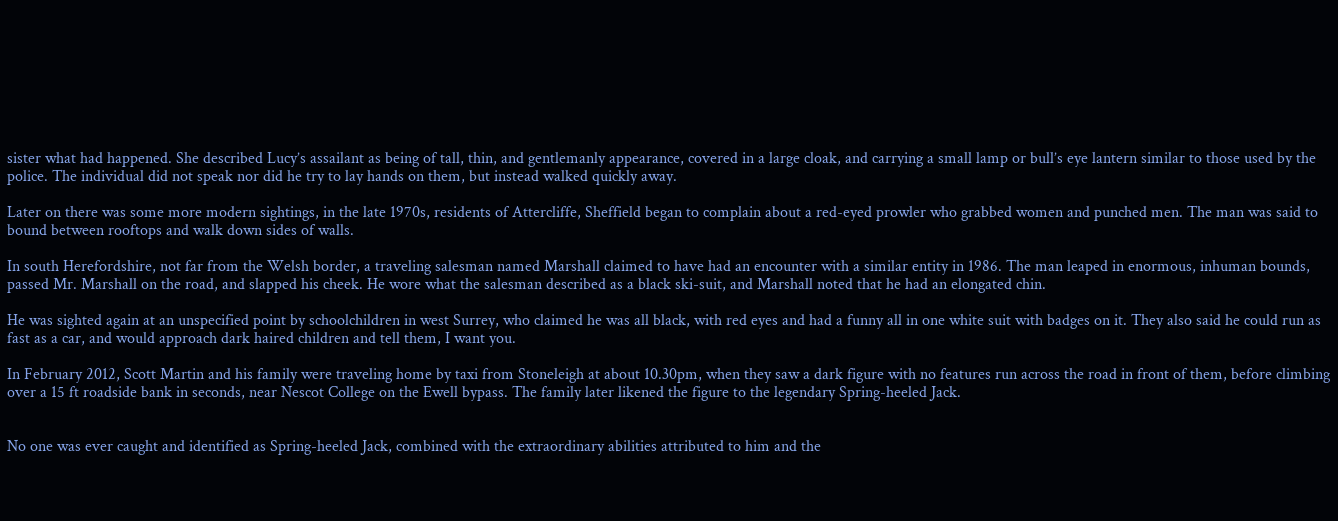sister what had happened. She described Lucy’s assailant as being of tall, thin, and gentlemanly appearance, covered in a large cloak, and carrying a small lamp or bull’s eye lantern similar to those used by the police. The individual did not speak nor did he try to lay hands on them, but instead walked quickly away.

Later on there was some more modern sightings, in the late 1970s, residents of Attercliffe, Sheffield began to complain about a red-eyed prowler who grabbed women and punched men. The man was said to bound between rooftops and walk down sides of walls.

In south Herefordshire, not far from the Welsh border, a traveling salesman named Marshall claimed to have had an encounter with a similar entity in 1986. The man leaped in enormous, inhuman bounds, passed Mr. Marshall on the road, and slapped his cheek. He wore what the salesman described as a black ski-suit, and Marshall noted that he had an elongated chin.

He was sighted again at an unspecified point by schoolchildren in west Surrey, who claimed he was all black, with red eyes and had a funny all in one white suit with badges on it. They also said he could run as fast as a car, and would approach dark haired children and tell them, I want you.

In February 2012, Scott Martin and his family were traveling home by taxi from Stoneleigh at about 10.30pm, when they saw a dark figure with no features run across the road in front of them, before climbing over a 15 ft roadside bank in seconds, near Nescot College on the Ewell bypass. The family later likened the figure to the legendary Spring-heeled Jack.


No one was ever caught and identified as Spring-heeled Jack, combined with the extraordinary abilities attributed to him and the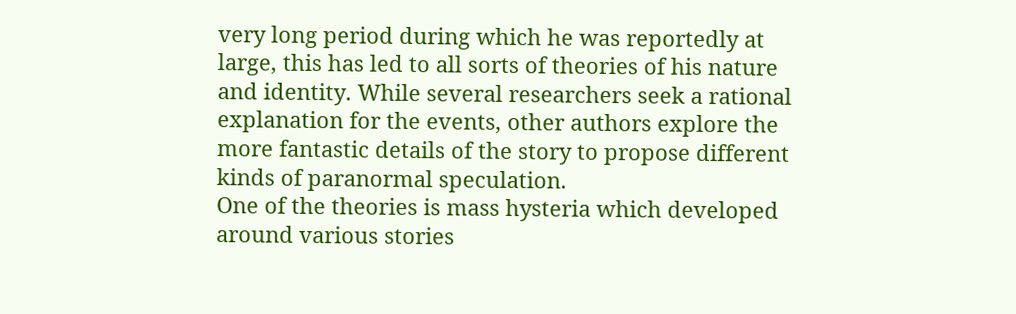very long period during which he was reportedly at large, this has led to all sorts of theories of his nature and identity. While several researchers seek a rational explanation for the events, other authors explore the more fantastic details of the story to propose different kinds of paranormal speculation.
One of the theories is mass hysteria which developed around various stories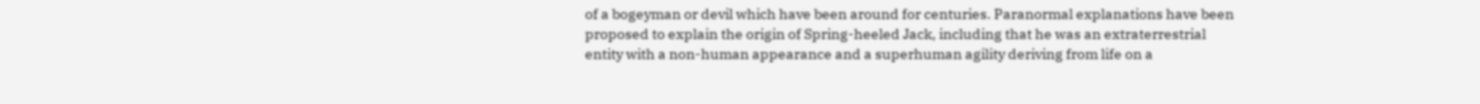of a bogeyman or devil which have been around for centuries. Paranormal explanations have been proposed to explain the origin of Spring-heeled Jack, including that he was an extraterrestrial entity with a non-human appearance and a superhuman agility deriving from life on a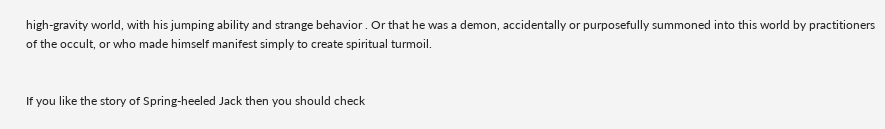high-gravity world, with his jumping ability and strange behavior . Or that he was a demon, accidentally or purposefully summoned into this world by practitioners of the occult, or who made himself manifest simply to create spiritual turmoil.


If you like the story of Spring-heeled Jack then you should check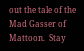out the tale of the Mad Gasser of Mattoon.  Stay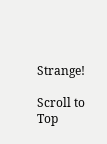Strange!

Scroll to Top